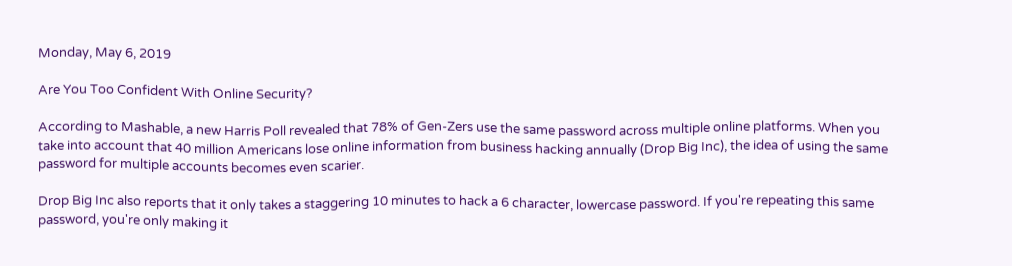Monday, May 6, 2019

Are You Too Confident With Online Security?

According to Mashable, a new Harris Poll revealed that 78% of Gen-Zers use the same password across multiple online platforms. When you take into account that 40 million Americans lose online information from business hacking annually (Drop Big Inc), the idea of using the same password for multiple accounts becomes even scarier.

Drop Big Inc also reports that it only takes a staggering 10 minutes to hack a 6 character, lowercase password. If you're repeating this same password, you're only making it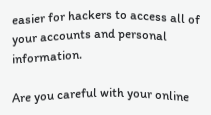easier for hackers to access all of your accounts and personal information.

Are you careful with your online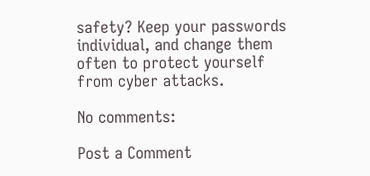safety? Keep your passwords individual, and change them often to protect yourself from cyber attacks.

No comments:

Post a Comment